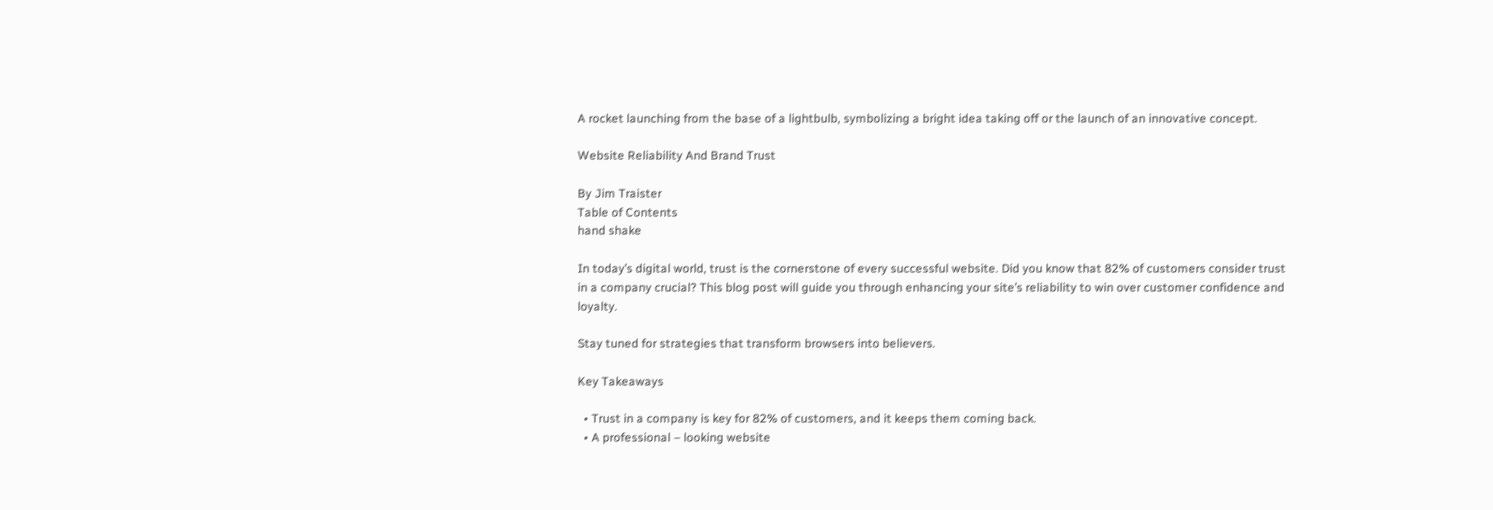A rocket launching from the base of a lightbulb, symbolizing a bright idea taking off or the launch of an innovative concept.

Website Reliability And Brand Trust

By Jim Traister
Table of Contents
hand shake

In today’s digital world, trust is the cornerstone of every successful website. Did you know that 82% of customers consider trust in a company crucial? This blog post will guide you through enhancing your site’s reliability to win over customer confidence and loyalty.

Stay tuned for strategies that transform browsers into believers.

Key Takeaways

  • Trust in a company is key for 82% of customers, and it keeps them coming back.
  • A professional – looking website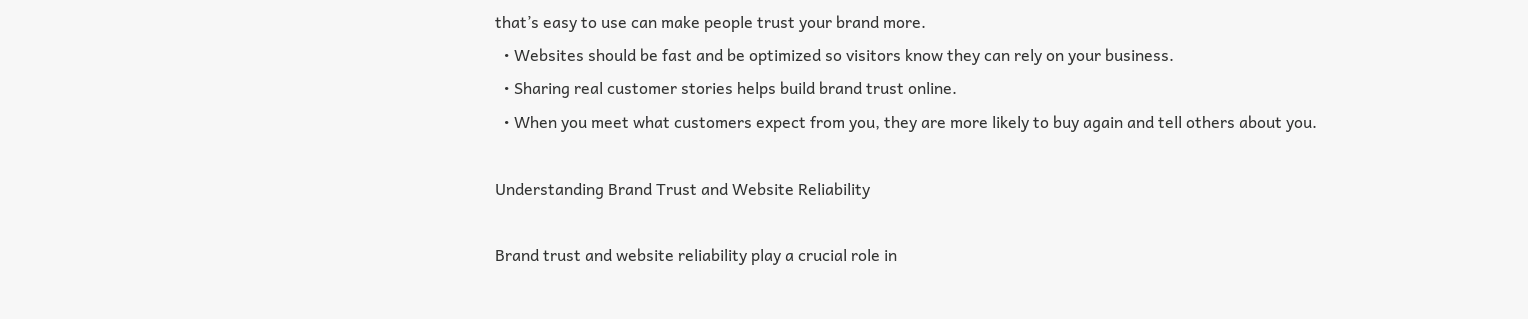that’s easy to use can make people trust your brand more.
  • Websites should be fast and be optimized so visitors know they can rely on your business.
  • Sharing real customer stories helps build brand trust online.
  • When you meet what customers expect from you, they are more likely to buy again and tell others about you.

Understanding Brand Trust and Website Reliability

Brand trust and website reliability play a crucial role in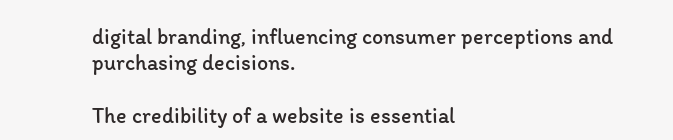digital branding, influencing consumer perceptions and purchasing decisions.

The credibility of a website is essential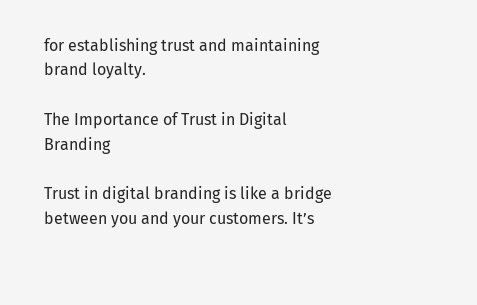for establishing trust and maintaining brand loyalty.

The Importance of Trust in Digital Branding

Trust in digital branding is like a bridge between you and your customers. It’s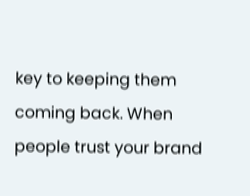key to keeping them coming back. When people trust your brand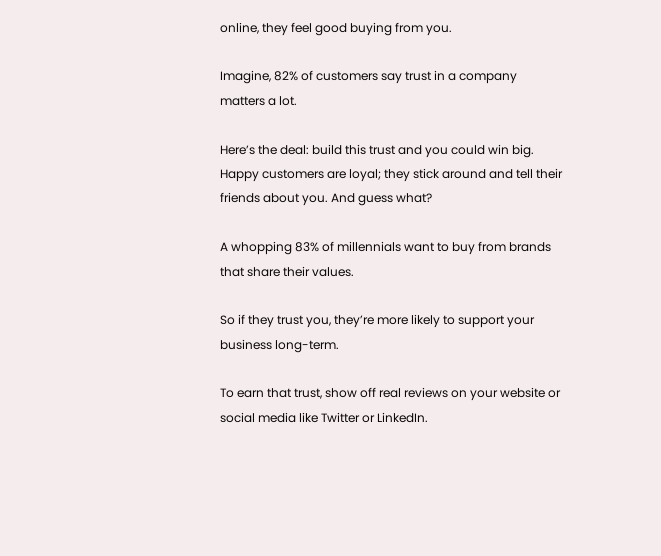online, they feel good buying from you.

Imagine, 82% of customers say trust in a company matters a lot.

Here’s the deal: build this trust and you could win big. Happy customers are loyal; they stick around and tell their friends about you. And guess what?

A whopping 83% of millennials want to buy from brands that share their values.

So if they trust you, they’re more likely to support your business long-term.

To earn that trust, show off real reviews on your website or social media like Twitter or LinkedIn.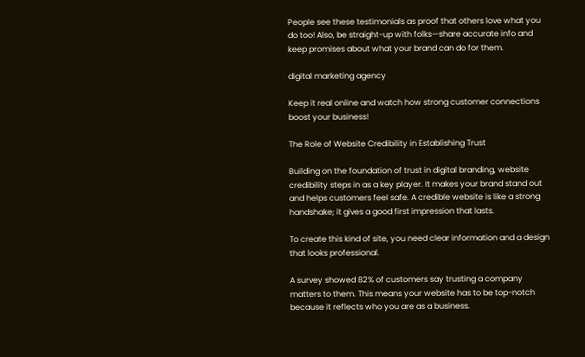People see these testimonials as proof that others love what you do too! Also, be straight-up with folks—share accurate info and keep promises about what your brand can do for them.

digital marketing agency

Keep it real online and watch how strong customer connections boost your business!

The Role of Website Credibility in Establishing Trust

Building on the foundation of trust in digital branding, website credibility steps in as a key player. It makes your brand stand out and helps customers feel safe. A credible website is like a strong handshake; it gives a good first impression that lasts.

To create this kind of site, you need clear information and a design that looks professional.

A survey showed 82% of customers say trusting a company matters to them. This means your website has to be top-notch because it reflects who you are as a business.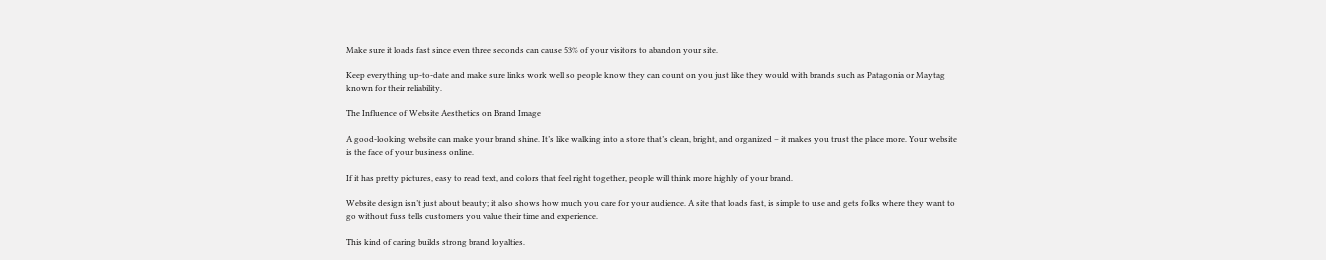Make sure it loads fast since even three seconds can cause 53% of your visitors to abandon your site.

Keep everything up-to-date and make sure links work well so people know they can count on you just like they would with brands such as Patagonia or Maytag known for their reliability.

The Influence of Website Aesthetics on Brand Image

A good-looking website can make your brand shine. It’s like walking into a store that’s clean, bright, and organized – it makes you trust the place more. Your website is the face of your business online.

If it has pretty pictures, easy to read text, and colors that feel right together, people will think more highly of your brand.

Website design isn’t just about beauty; it also shows how much you care for your audience. A site that loads fast, is simple to use and gets folks where they want to go without fuss tells customers you value their time and experience.

This kind of caring builds strong brand loyalties.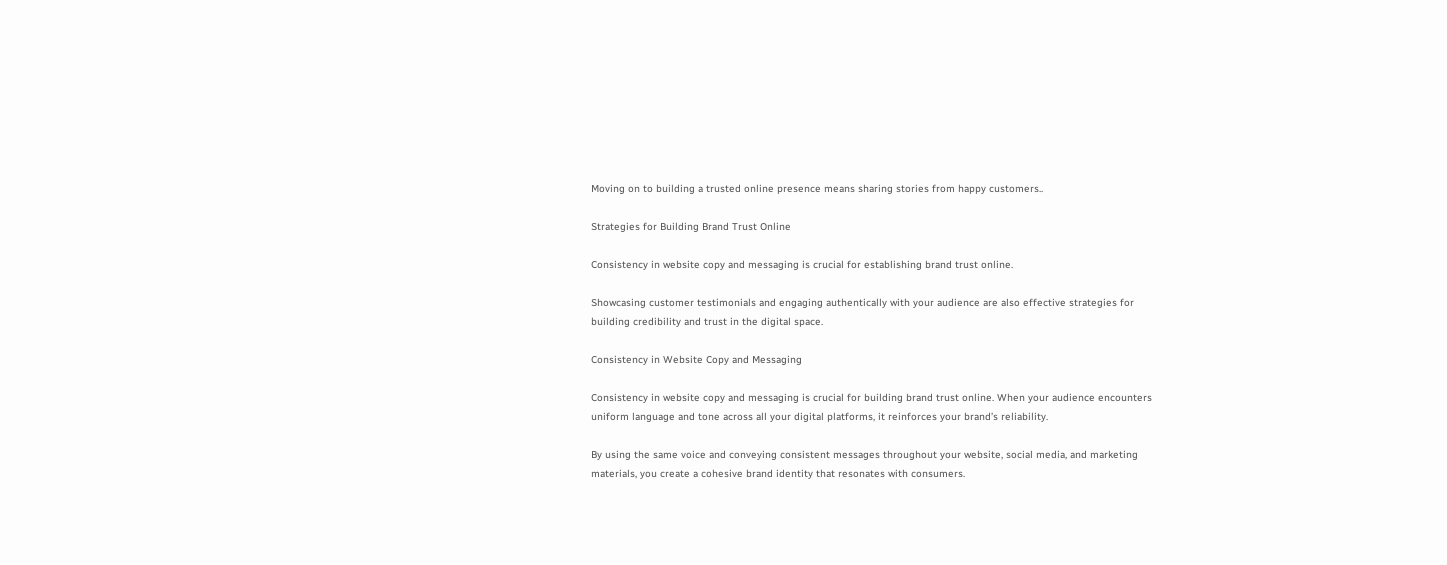Moving on to building a trusted online presence means sharing stories from happy customers..

Strategies for Building Brand Trust Online

Consistency in website copy and messaging is crucial for establishing brand trust online.

Showcasing customer testimonials and engaging authentically with your audience are also effective strategies for building credibility and trust in the digital space.

Consistency in Website Copy and Messaging

Consistency in website copy and messaging is crucial for building brand trust online. When your audience encounters uniform language and tone across all your digital platforms, it reinforces your brand’s reliability.

By using the same voice and conveying consistent messages throughout your website, social media, and marketing materials, you create a cohesive brand identity that resonates with consumers.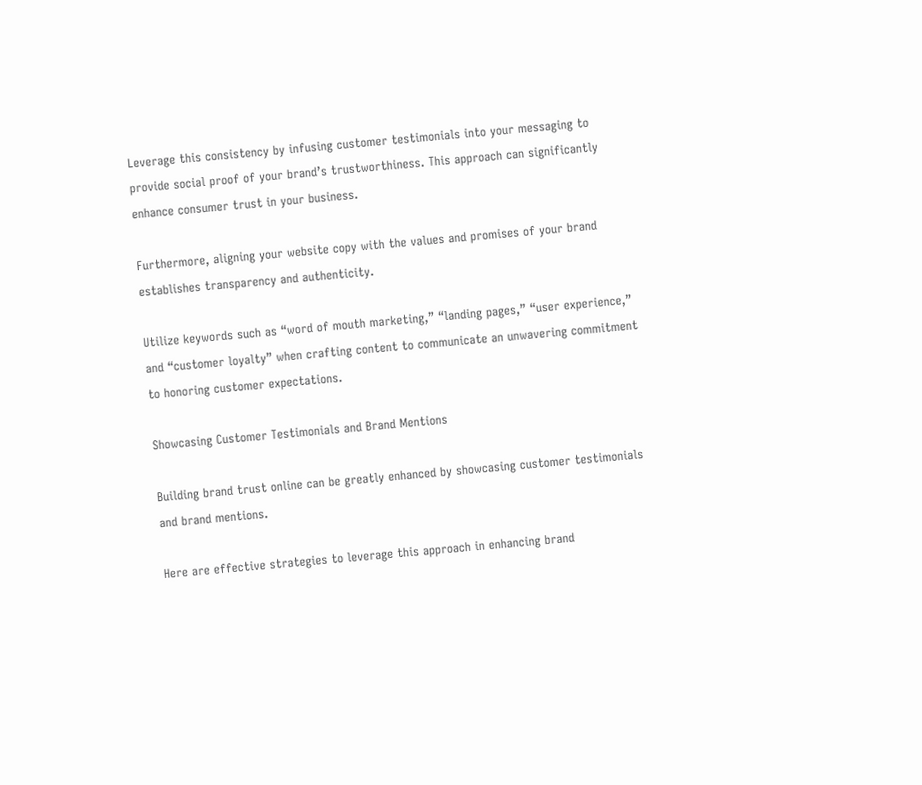Leverage this consistency by infusing customer testimonials into your messaging to provide social proof of your brand’s trustworthiness. This approach can significantly enhance consumer trust in your business.

Furthermore, aligning your website copy with the values and promises of your brand establishes transparency and authenticity.

Utilize keywords such as “word of mouth marketing,” “landing pages,” “user experience,” and “customer loyalty” when crafting content to communicate an unwavering commitment to honoring customer expectations.

Showcasing Customer Testimonials and Brand Mentions

Building brand trust online can be greatly enhanced by showcasing customer testimonials and brand mentions.

Here are effective strategies to leverage this approach in enhancing brand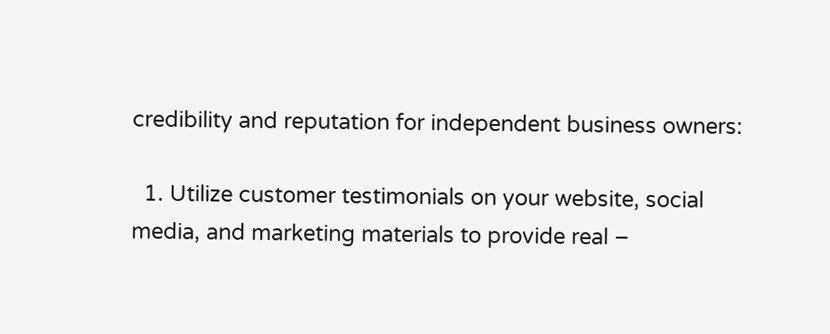credibility and reputation for independent business owners:

  1. Utilize customer testimonials on your website, social media, and marketing materials to provide real –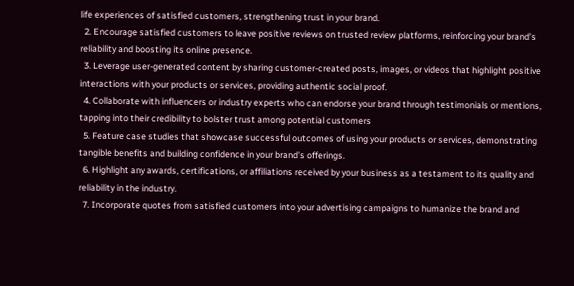life experiences of satisfied customers, strengthening trust in your brand.
  2. Encourage satisfied customers to leave positive reviews on trusted review platforms, reinforcing your brand’s reliability and boosting its online presence.
  3. Leverage user-generated content by sharing customer-created posts, images, or videos that highlight positive interactions with your products or services, providing authentic social proof.
  4. Collaborate with influencers or industry experts who can endorse your brand through testimonials or mentions, tapping into their credibility to bolster trust among potential customers
  5. Feature case studies that showcase successful outcomes of using your products or services, demonstrating tangible benefits and building confidence in your brand’s offerings.
  6. Highlight any awards, certifications, or affiliations received by your business as a testament to its quality and reliability in the industry.
  7. Incorporate quotes from satisfied customers into your advertising campaigns to humanize the brand and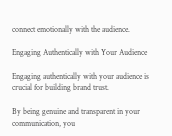connect emotionally with the audience.

Engaging Authentically with Your Audience

Engaging authentically with your audience is crucial for building brand trust.

By being genuine and transparent in your communication, you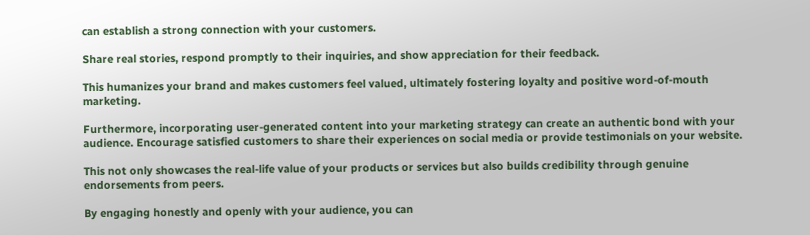can establish a strong connection with your customers.

Share real stories, respond promptly to their inquiries, and show appreciation for their feedback.

This humanizes your brand and makes customers feel valued, ultimately fostering loyalty and positive word-of-mouth marketing.

Furthermore, incorporating user-generated content into your marketing strategy can create an authentic bond with your audience. Encourage satisfied customers to share their experiences on social media or provide testimonials on your website.

This not only showcases the real-life value of your products or services but also builds credibility through genuine endorsements from peers.

By engaging honestly and openly with your audience, you can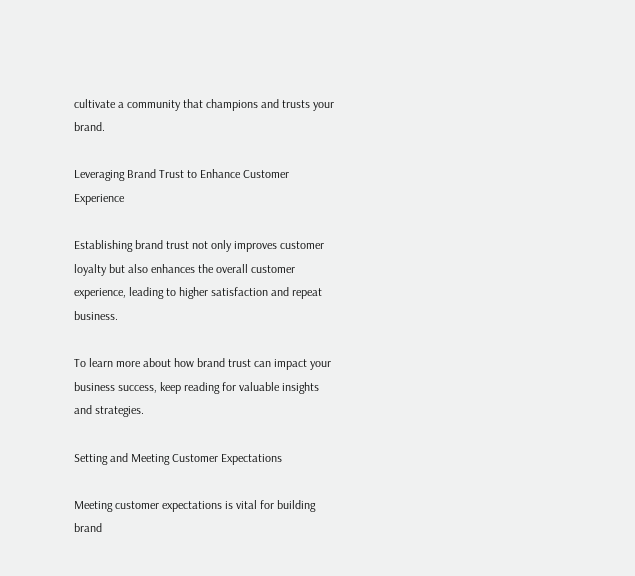cultivate a community that champions and trusts your brand.

Leveraging Brand Trust to Enhance Customer Experience

Establishing brand trust not only improves customer loyalty but also enhances the overall customer experience, leading to higher satisfaction and repeat business.

To learn more about how brand trust can impact your business success, keep reading for valuable insights and strategies.

Setting and Meeting Customer Expectations

Meeting customer expectations is vital for building brand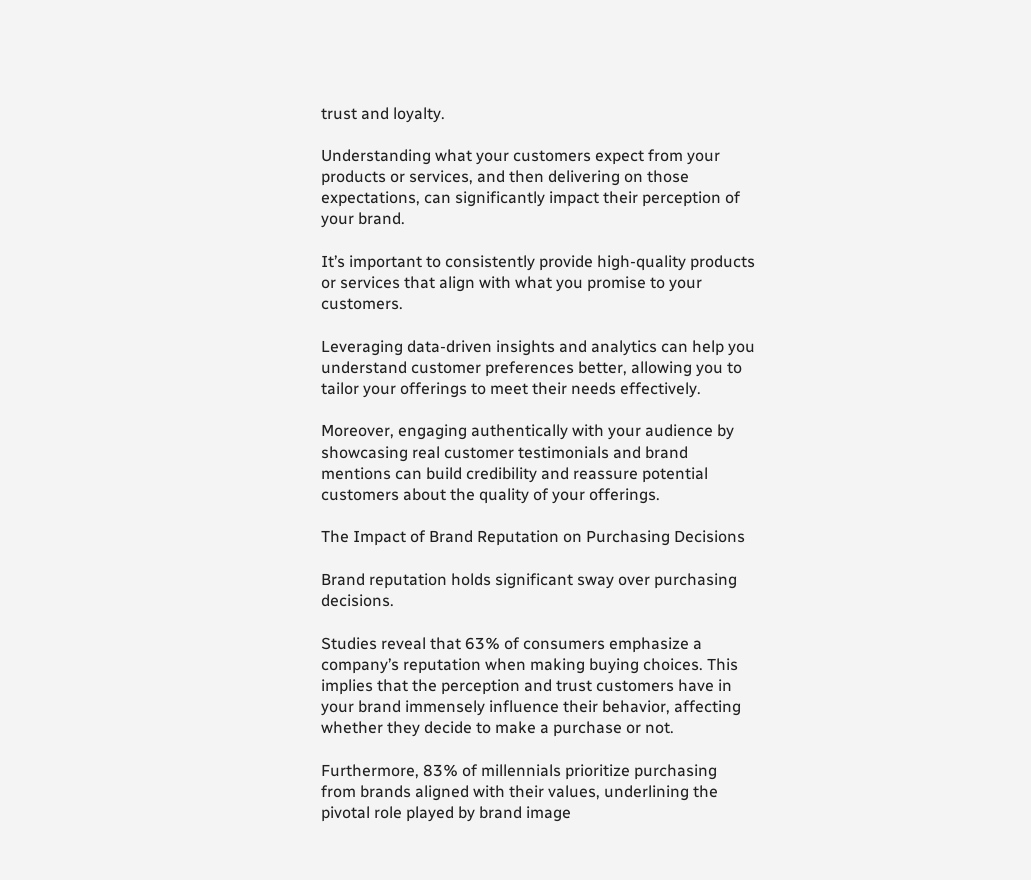trust and loyalty.

Understanding what your customers expect from your products or services, and then delivering on those expectations, can significantly impact their perception of your brand.

It’s important to consistently provide high-quality products or services that align with what you promise to your customers.

Leveraging data-driven insights and analytics can help you understand customer preferences better, allowing you to tailor your offerings to meet their needs effectively.

Moreover, engaging authentically with your audience by showcasing real customer testimonials and brand mentions can build credibility and reassure potential customers about the quality of your offerings.

The Impact of Brand Reputation on Purchasing Decisions

Brand reputation holds significant sway over purchasing decisions.

Studies reveal that 63% of consumers emphasize a company’s reputation when making buying choices. This implies that the perception and trust customers have in your brand immensely influence their behavior, affecting whether they decide to make a purchase or not.

Furthermore, 83% of millennials prioritize purchasing from brands aligned with their values, underlining the pivotal role played by brand image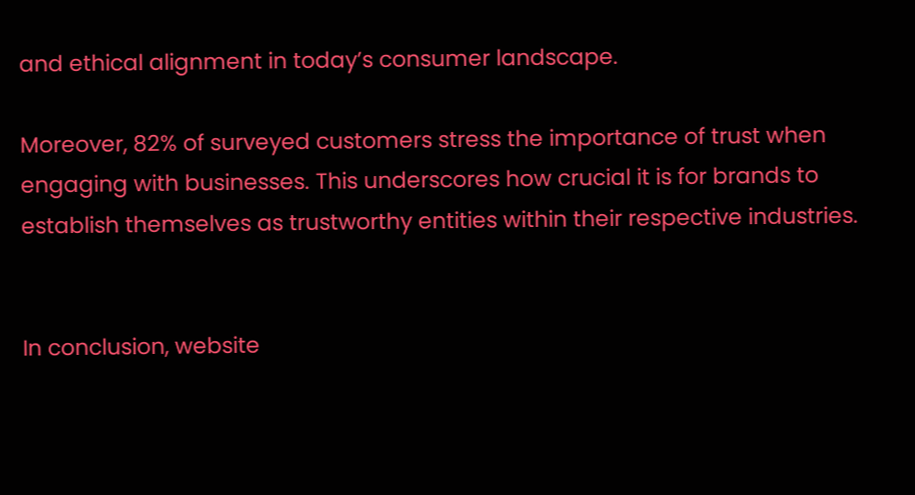and ethical alignment in today’s consumer landscape.

Moreover, 82% of surveyed customers stress the importance of trust when engaging with businesses. This underscores how crucial it is for brands to establish themselves as trustworthy entities within their respective industries.


In conclusion, website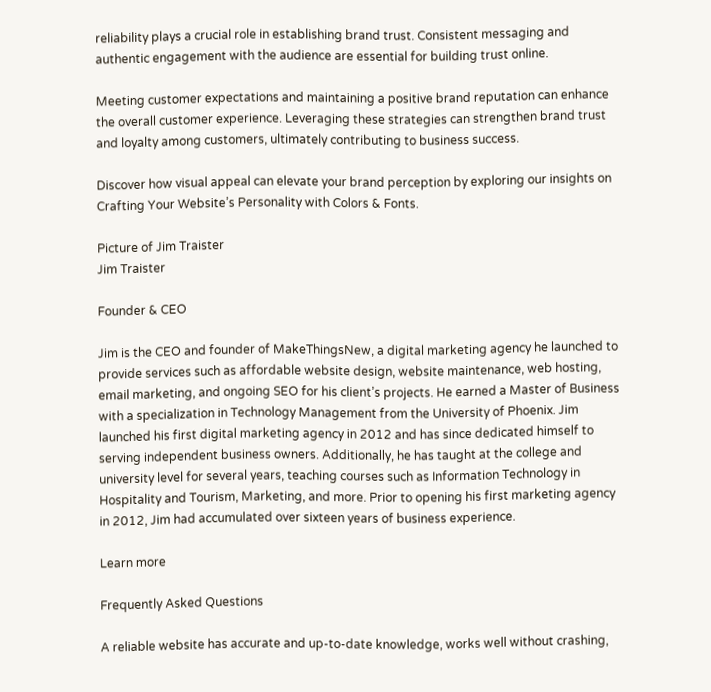reliability plays a crucial role in establishing brand trust. Consistent messaging and authentic engagement with the audience are essential for building trust online.

Meeting customer expectations and maintaining a positive brand reputation can enhance the overall customer experience. Leveraging these strategies can strengthen brand trust and loyalty among customers, ultimately contributing to business success.

Discover how visual appeal can elevate your brand perception by exploring our insights on Crafting Your Website’s Personality with Colors & Fonts.

Picture of Jim Traister
Jim Traister

Founder & CEO

Jim is the CEO and founder of MakeThingsNew, a digital marketing agency he launched to provide services such as affordable website design, website maintenance, web hosting, email marketing, and ongoing SEO for his client’s projects. He earned a Master of Business with a specialization in Technology Management from the University of Phoenix. Jim launched his first digital marketing agency in 2012 and has since dedicated himself to serving independent business owners. Additionally, he has taught at the college and university level for several years, teaching courses such as Information Technology in Hospitality and Tourism, Marketing, and more. Prior to opening his first marketing agency in 2012, Jim had accumulated over sixteen years of business experience.

Learn more

Frequently Asked Questions

A reliable website has accurate and up-to-date knowledge, works well without crashing,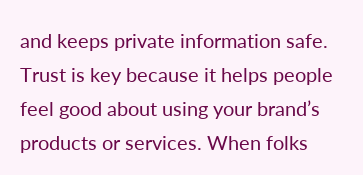and keeps private information safe.
Trust is key because it helps people feel good about using your brand’s products or services. When folks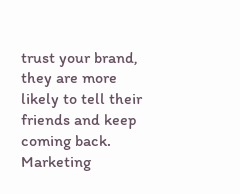trust your brand, they are more likely to tell their friends and keep coming back.
Marketing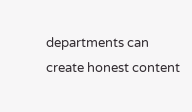departments can create honest content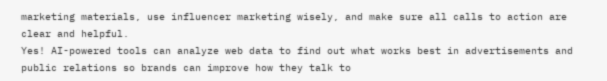marketing materials, use influencer marketing wisely, and make sure all calls to action are clear and helpful.
Yes! AI-powered tools can analyze web data to find out what works best in advertisements and public relations so brands can improve how they talk to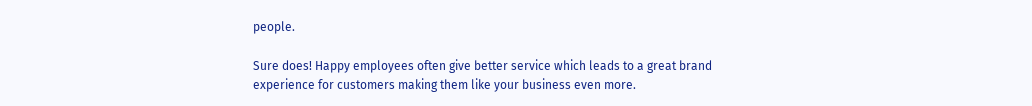people.

Sure does! Happy employees often give better service which leads to a great brand experience for customers making them like your business even more.